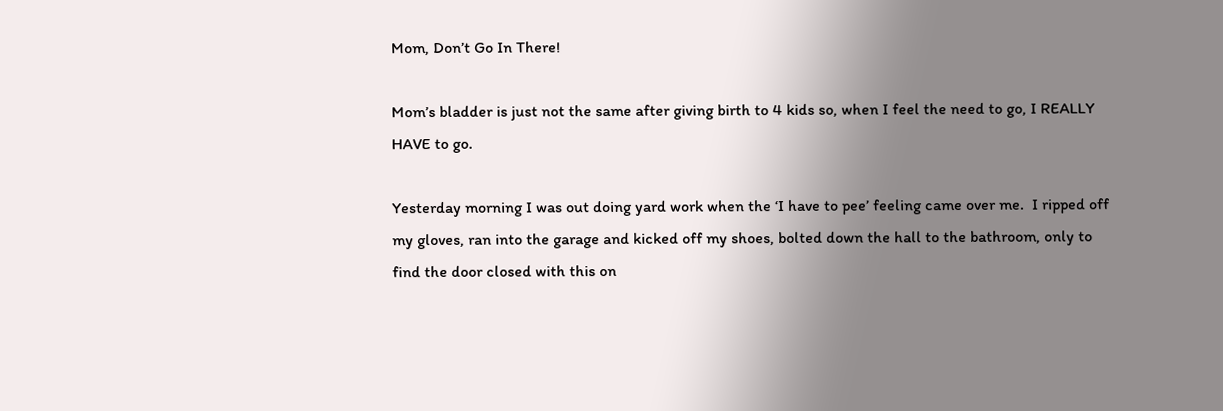Mom, Don’t Go In There!

Mom’s bladder is just not the same after giving birth to 4 kids so, when I feel the need to go, I REALLY HAVE to go.

Yesterday morning I was out doing yard work when the ‘I have to pee’ feeling came over me.  I ripped off my gloves, ran into the garage and kicked off my shoes, bolted down the hall to the bathroom, only to find the door closed with this on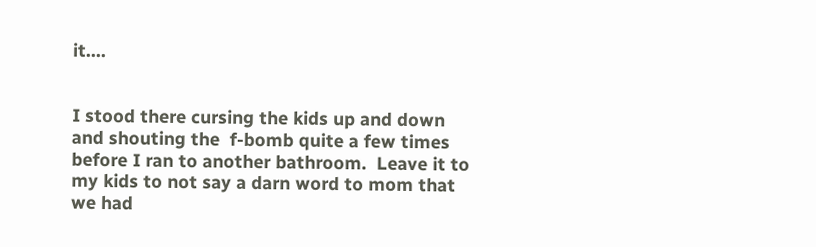it….


I stood there cursing the kids up and down and shouting the  f-bomb quite a few times before I ran to another bathroom.  Leave it to my kids to not say a darn word to mom that we had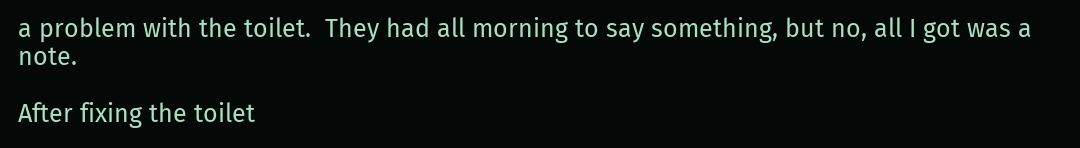a problem with the toilet.  They had all morning to say something, but no, all I got was a note.

After fixing the toilet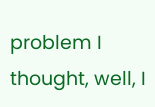problem I thought, well, I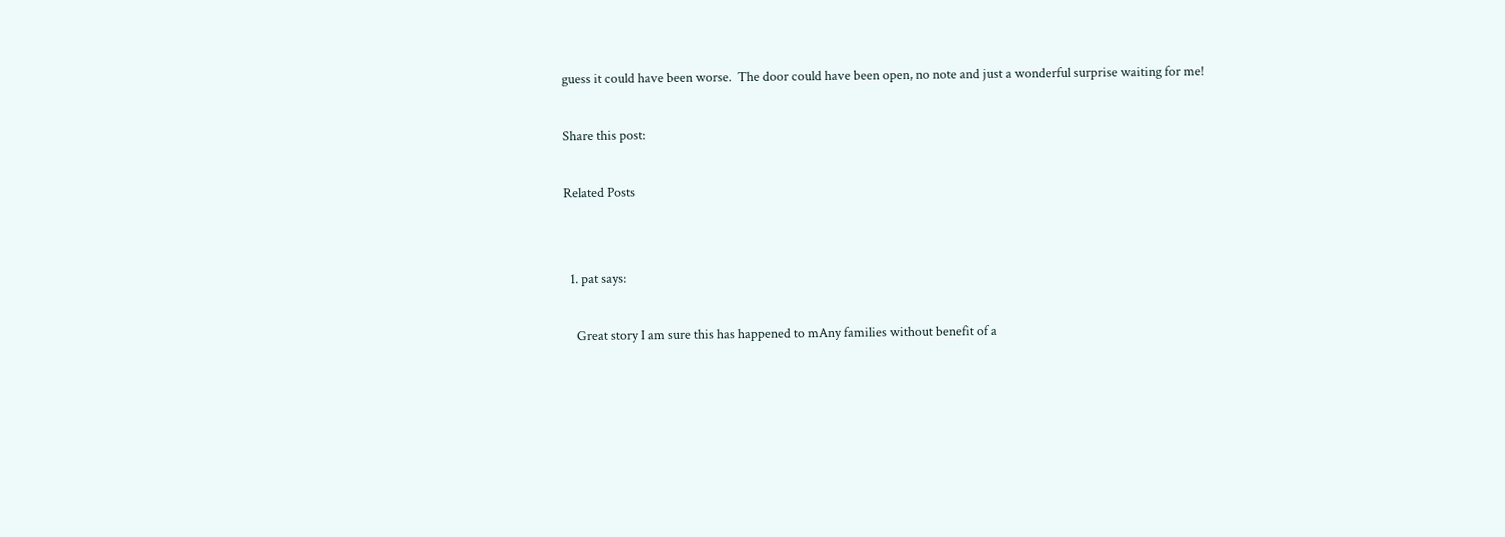guess it could have been worse.  The door could have been open, no note and just a wonderful surprise waiting for me!

Share this post:

Related Posts


  1. pat says:

    Great story I am sure this has happened to mAny families without benefit of a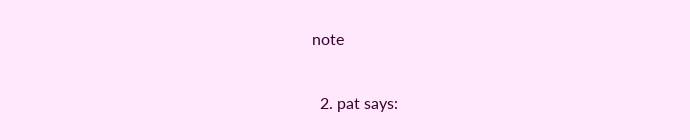note

  2. pat says: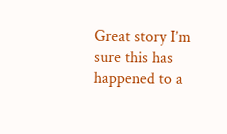Great story I’m sure this has happened to a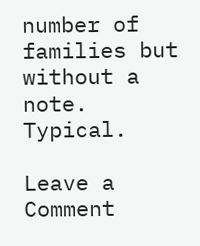number of families but without a note. Typical.

Leave a Comment